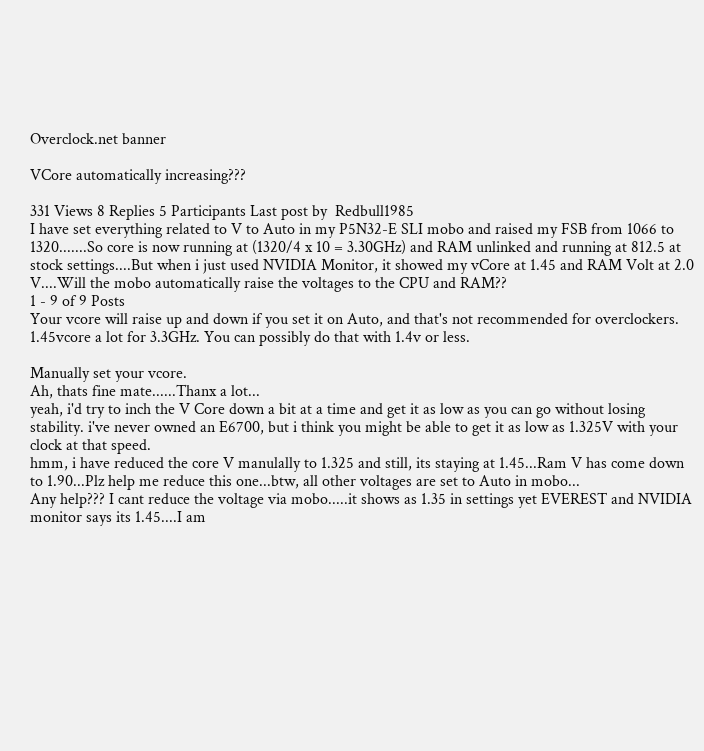Overclock.net banner

VCore automatically increasing???

331 Views 8 Replies 5 Participants Last post by  Redbull1985
I have set everything related to V to Auto in my P5N32-E SLI mobo and raised my FSB from 1066 to 1320.......So core is now running at (1320/4 x 10 = 3.30GHz) and RAM unlinked and running at 812.5 at stock settings....But when i just used NVIDIA Monitor, it showed my vCore at 1.45 and RAM Volt at 2.0 V....Will the mobo automatically raise the voltages to the CPU and RAM??
1 - 9 of 9 Posts
Your vcore will raise up and down if you set it on Auto, and that's not recommended for overclockers. 1.45vcore a lot for 3.3GHz. You can possibly do that with 1.4v or less.

Manually set your vcore.
Ah, thats fine mate......Thanx a lot...
yeah, i'd try to inch the V Core down a bit at a time and get it as low as you can go without losing stability. i've never owned an E6700, but i think you might be able to get it as low as 1.325V with your clock at that speed.
hmm, i have reduced the core V manulally to 1.325 and still, its staying at 1.45...Ram V has come down to 1.90...Plz help me reduce this one...btw, all other voltages are set to Auto in mobo...
Any help??? I cant reduce the voltage via mobo.....it shows as 1.35 in settings yet EVEREST and NVIDIA monitor says its 1.45....I am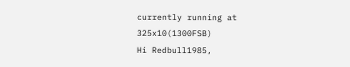currently running at 325x10(1300FSB)
Hi Redbull1985,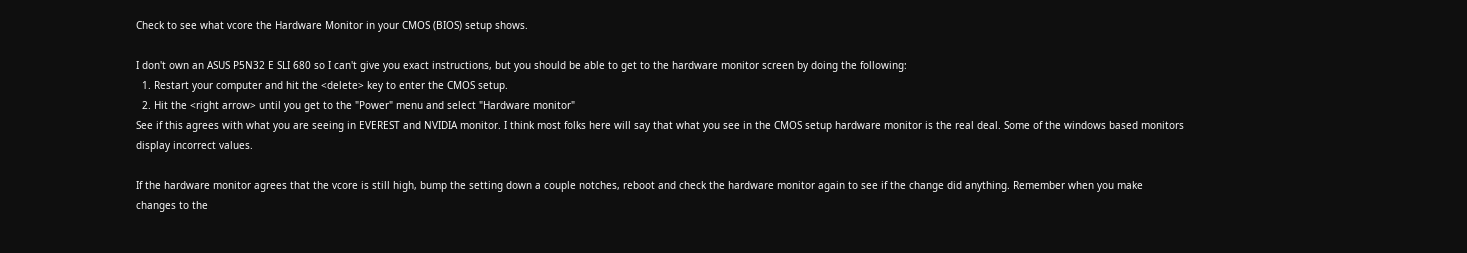Check to see what vcore the Hardware Monitor in your CMOS (BIOS) setup shows.

I don't own an ASUS P5N32 E SLI 680 so I can't give you exact instructions, but you should be able to get to the hardware monitor screen by doing the following:
  1. Restart your computer and hit the <delete> key to enter the CMOS setup.
  2. Hit the <right arrow> until you get to the "Power" menu and select "Hardware monitor"
See if this agrees with what you are seeing in EVEREST and NVIDIA monitor. I think most folks here will say that what you see in the CMOS setup hardware monitor is the real deal. Some of the windows based monitors display incorrect values.

If the hardware monitor agrees that the vcore is still high, bump the setting down a couple notches, reboot and check the hardware monitor again to see if the change did anything. Remember when you make changes to the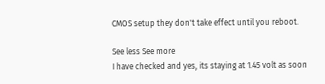CMOS setup they don't take effect until you reboot.

See less See more
I have checked and yes, its staying at 1.45 volt as soon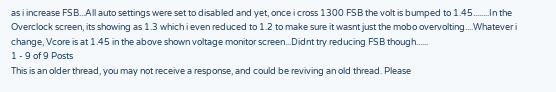as i increase FSB...All auto settings were set to disabled and yet, once i cross 1300 FSB the volt is bumped to 1.45........In the Overclock screen, its showing as 1.3 which i even reduced to 1.2 to make sure it wasnt just the mobo overvolting....Whatever i change, Vcore is at 1.45 in the above shown voltage monitor screen...Didnt try reducing FSB though......
1 - 9 of 9 Posts
This is an older thread, you may not receive a response, and could be reviving an old thread. Please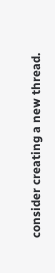consider creating a new thread.